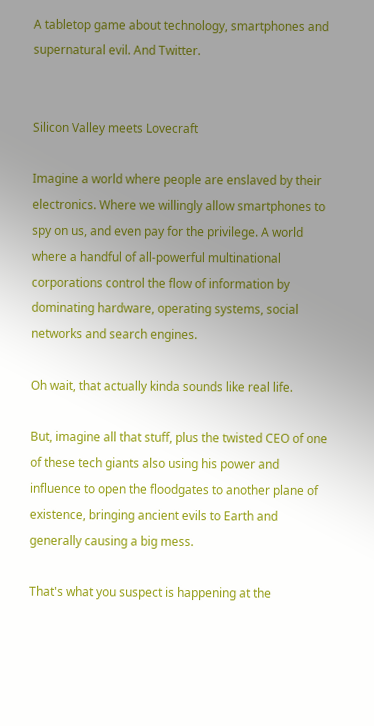A tabletop game about technology, smartphones and supernatural evil. And Twitter.


Silicon Valley meets Lovecraft

Imagine a world where people are enslaved by their electronics. Where we willingly allow smartphones to spy on us, and even pay for the privilege. A world where a handful of all-powerful multinational corporations control the flow of information by dominating hardware, operating systems, social networks and search engines.

Oh wait, that actually kinda sounds like real life.

But, imagine all that stuff, plus the twisted CEO of one of these tech giants also using his power and influence to open the floodgates to another plane of existence, bringing ancient evils to Earth and generally causing a big mess.

That's what you suspect is happening at the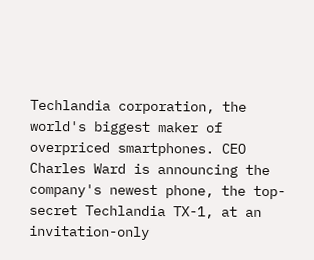Techlandia corporation, the world's biggest maker of overpriced smartphones. CEO Charles Ward is announcing the company's newest phone, the top-secret Techlandia TX-1, at an invitation-only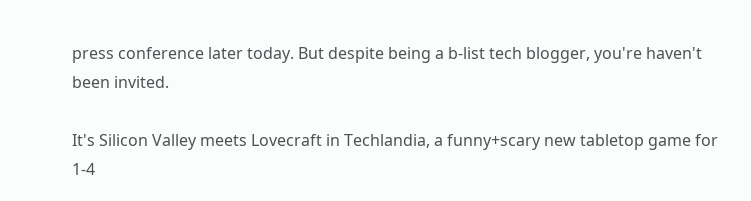press conference later today. But despite being a b-list tech blogger, you're haven't been invited.

It's Silicon Valley meets Lovecraft in Techlandia, a funny+scary new tabletop game for 1-4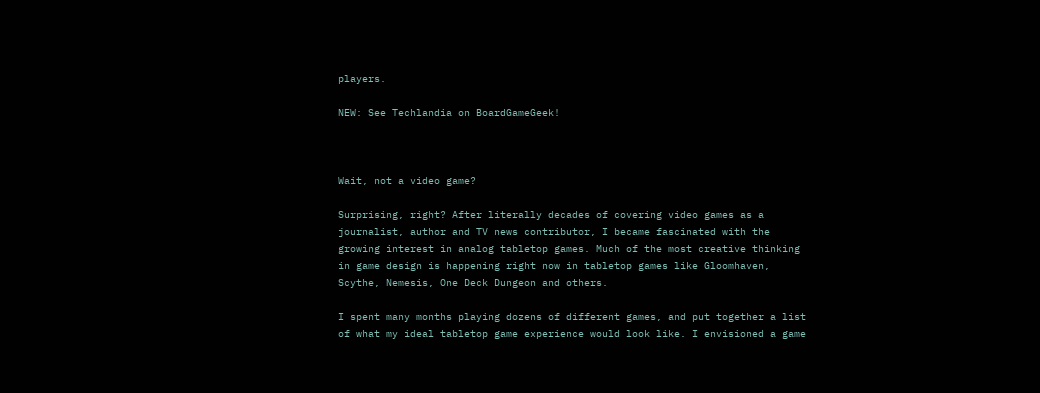players.

NEW: See Techlandia on BoardGameGeek!



Wait, not a video game?

Surprising, right? After literally decades of covering video games as a journalist, author and TV news contributor, I became fascinated with the growing interest in analog tabletop games. Much of the most creative thinking in game design is happening right now in tabletop games like Gloomhaven, Scythe, Nemesis, One Deck Dungeon and others.

I spent many months playing dozens of different games, and put together a list of what my ideal tabletop game experience would look like. I envisioned a game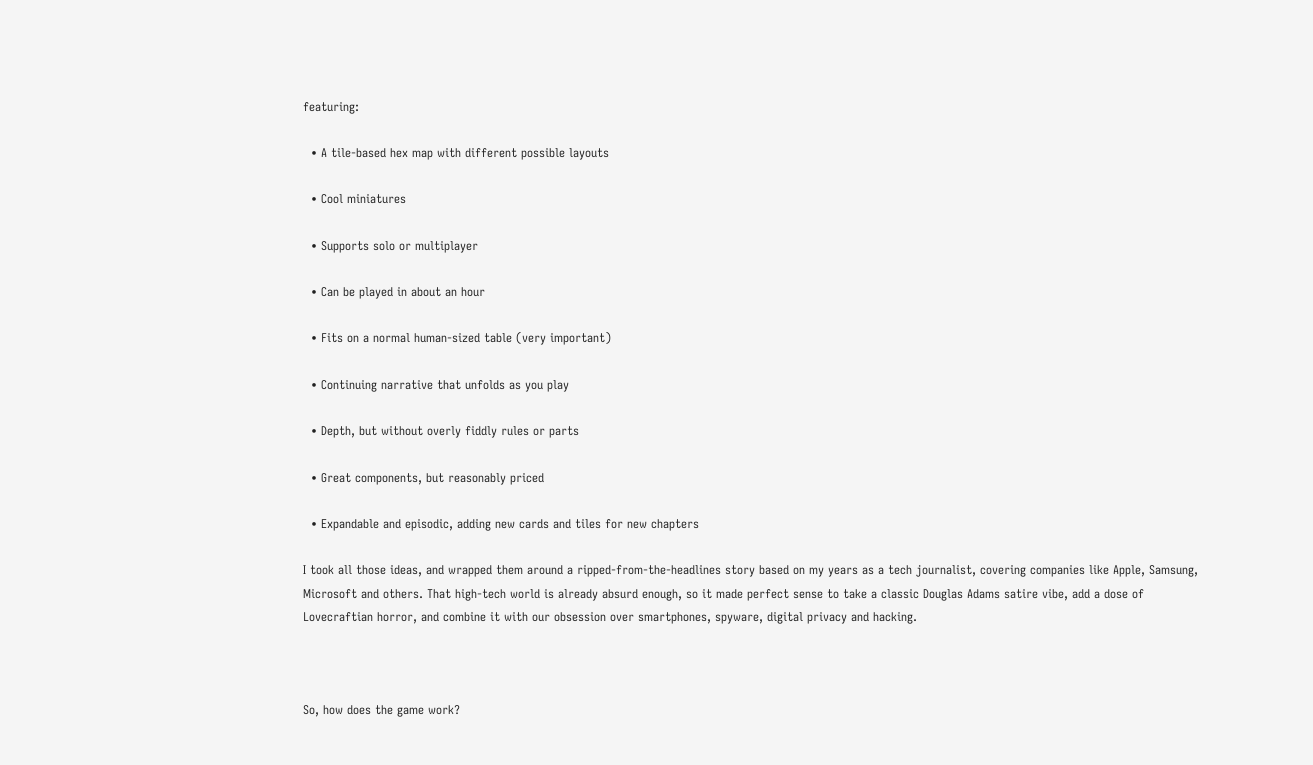featuring:

  • A tile-based hex map with different possible layouts

  • Cool miniatures

  • Supports solo or multiplayer

  • Can be played in about an hour

  • Fits on a normal human-sized table (very important)

  • Continuing narrative that unfolds as you play

  • Depth, but without overly fiddly rules or parts

  • Great components, but reasonably priced

  • Expandable and episodic, adding new cards and tiles for new chapters

I took all those ideas, and wrapped them around a ripped-from-the-headlines story based on my years as a tech journalist, covering companies like Apple, Samsung, Microsoft and others. That high-tech world is already absurd enough, so it made perfect sense to take a classic Douglas Adams satire vibe, add a dose of Lovecraftian horror, and combine it with our obsession over smartphones, spyware, digital privacy and hacking.



So, how does the game work?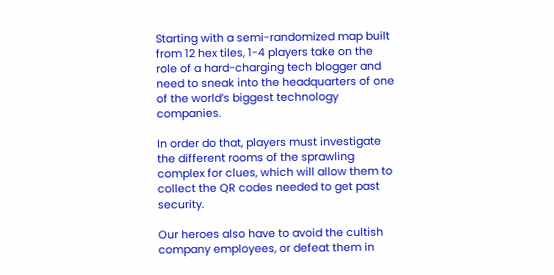Starting with a semi-randomized map built from 12 hex tiles, 1-4 players take on the role of a hard-charging tech blogger and need to sneak into the headquarters of one of the world’s biggest technology companies.

In order do that, players must investigate the different rooms of the sprawling complex for clues, which will allow them to collect the QR codes needed to get past security.

Our heroes also have to avoid the cultish company employees, or defeat them in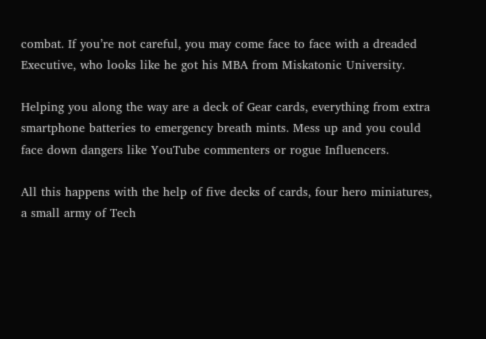combat. If you’re not careful, you may come face to face with a dreaded Executive, who looks like he got his MBA from Miskatonic University.

Helping you along the way are a deck of Gear cards, everything from extra smartphone batteries to emergency breath mints. Mess up and you could face down dangers like YouTube commenters or rogue Influencers.

All this happens with the help of five decks of cards, four hero miniatures, a small army of Tech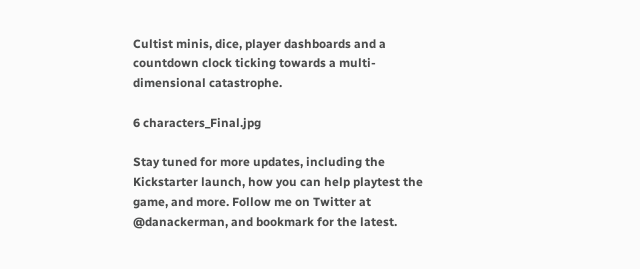Cultist minis, dice, player dashboards and a countdown clock ticking towards a multi-dimensional catastrophe.

6 characters_Final.jpg

Stay tuned for more updates, including the Kickstarter launch, how you can help playtest the game, and more. Follow me on Twitter at @danackerman, and bookmark for the latest.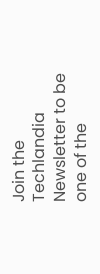Join the Techlandia Newsletter to be one of the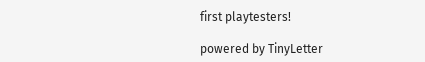first playtesters!

powered by TinyLetter